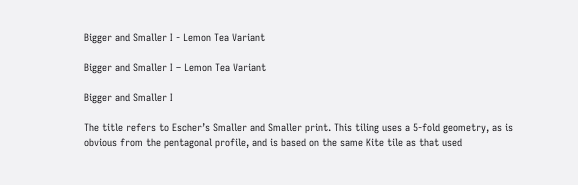Bigger and Smaller I - Lemon Tea Variant

Bigger and Smaller I – Lemon Tea Variant

Bigger and Smaller I

The title refers to Escher’s Smaller and Smaller print. This tiling uses a 5-fold geometry, as is obvious from the pentagonal profile, and is based on the same Kite tile as that used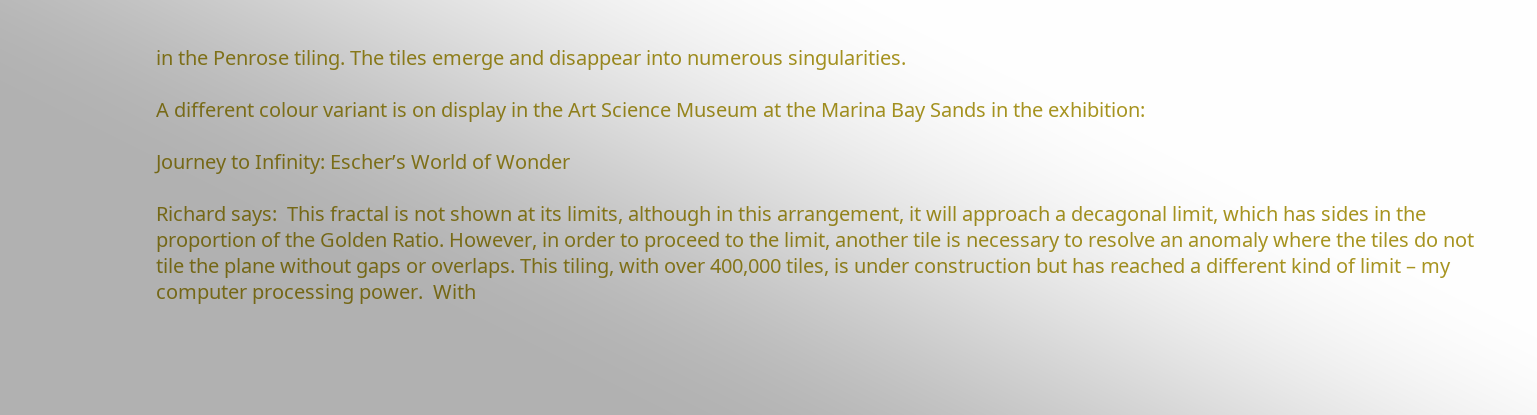in the Penrose tiling. The tiles emerge and disappear into numerous singularities.

A different colour variant is on display in the Art Science Museum at the Marina Bay Sands in the exhibition:

Journey to Infinity: Escher’s World of Wonder

Richard says:  This fractal is not shown at its limits, although in this arrangement, it will approach a decagonal limit, which has sides in the proportion of the Golden Ratio. However, in order to proceed to the limit, another tile is necessary to resolve an anomaly where the tiles do not tile the plane without gaps or overlaps. This tiling, with over 400,000 tiles, is under construction but has reached a different kind of limit – my computer processing power.  With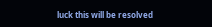luck this will be resolved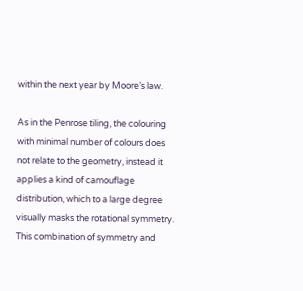within the next year by Moore’s law.

As in the Penrose tiling, the colouring with minimal number of colours does not relate to the geometry, instead it applies a kind of camouflage distribution, which to a large degree visually masks the rotational symmetry. This combination of symmetry and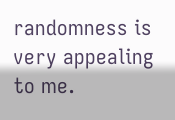randomness is very appealing to me.